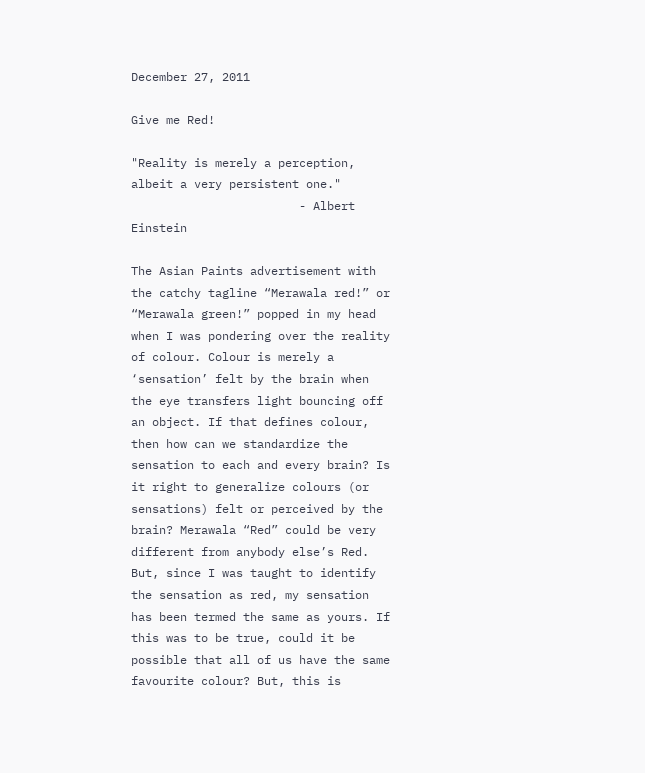December 27, 2011

Give me Red!

"Reality is merely a perception, albeit a very persistent one."
                        - Albert Einstein

The Asian Paints advertisement with the catchy tagline “Merawala red!” or “Merawala green!” popped in my head when I was pondering over the reality of colour. Colour is merely a ‘sensation’ felt by the brain when the eye transfers light bouncing off an object. If that defines colour, then how can we standardize the sensation to each and every brain? Is it right to generalize colours (or sensations) felt or perceived by the brain? Merawala “Red” could be very different from anybody else’s Red. But, since I was taught to identify the sensation as red, my sensation has been termed the same as yours. If this was to be true, could it be possible that all of us have the same favourite colour? But, this is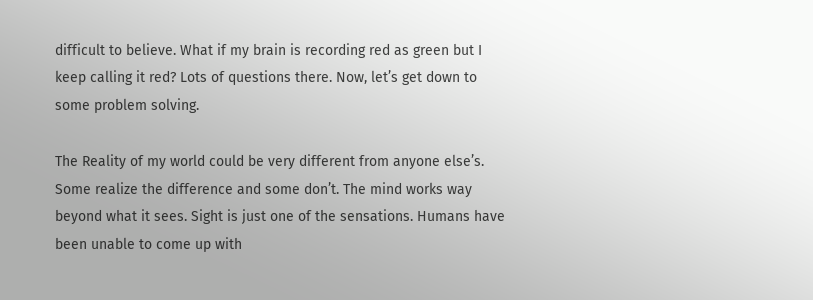difficult to believe. What if my brain is recording red as green but I keep calling it red? Lots of questions there. Now, let’s get down to some problem solving.

The Reality of my world could be very different from anyone else’s. Some realize the difference and some don’t. The mind works way beyond what it sees. Sight is just one of the sensations. Humans have been unable to come up with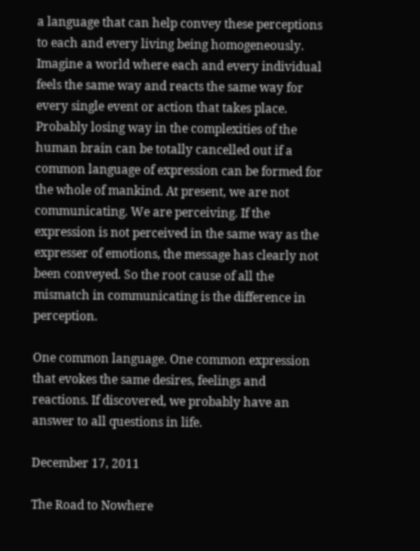a language that can help convey these perceptions to each and every living being homogeneously. Imagine a world where each and every individual feels the same way and reacts the same way for every single event or action that takes place. Probably losing way in the complexities of the human brain can be totally cancelled out if a common language of expression can be formed for the whole of mankind. At present, we are not communicating. We are perceiving. If the expression is not perceived in the same way as the expresser of emotions, the message has clearly not been conveyed. So the root cause of all the mismatch in communicating is the difference in perception.

One common language. One common expression that evokes the same desires, feelings and reactions. If discovered, we probably have an answer to all questions in life.

December 17, 2011

The Road to Nowhere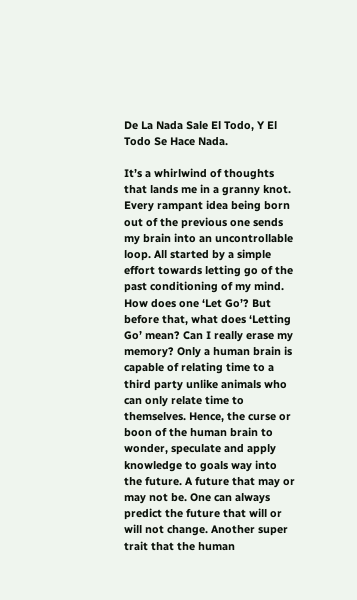De La Nada Sale El Todo, Y El Todo Se Hace Nada.

It’s a whirlwind of thoughts that lands me in a granny knot. Every rampant idea being born out of the previous one sends my brain into an uncontrollable loop. All started by a simple effort towards letting go of the past conditioning of my mind. How does one ‘Let Go’? But before that, what does ‘Letting Go’ mean? Can I really erase my memory? Only a human brain is capable of relating time to a third party unlike animals who can only relate time to themselves. Hence, the curse or boon of the human brain to wonder, speculate and apply knowledge to goals way into the future. A future that may or may not be. One can always predict the future that will or will not change. Another super trait that the human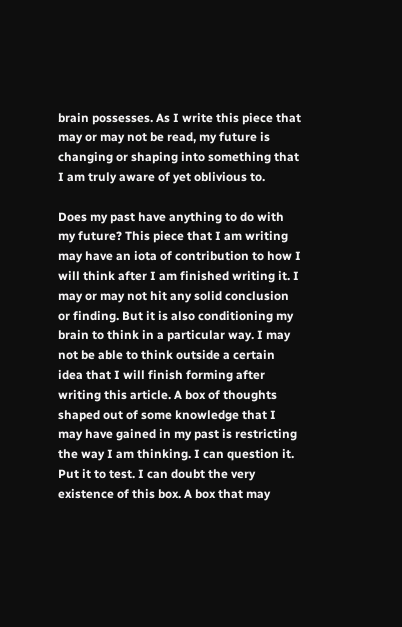brain possesses. As I write this piece that may or may not be read, my future is changing or shaping into something that I am truly aware of yet oblivious to.

Does my past have anything to do with my future? This piece that I am writing may have an iota of contribution to how I will think after I am finished writing it. I may or may not hit any solid conclusion or finding. But it is also conditioning my brain to think in a particular way. I may not be able to think outside a certain idea that I will finish forming after writing this article. A box of thoughts shaped out of some knowledge that I may have gained in my past is restricting the way I am thinking. I can question it. Put it to test. I can doubt the very existence of this box. A box that may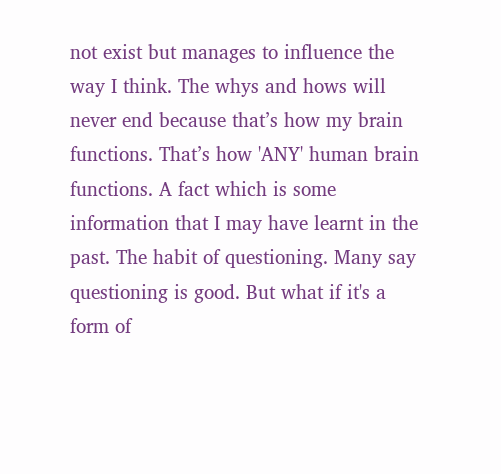not exist but manages to influence the way I think. The whys and hows will never end because that’s how my brain functions. That’s how 'ANY' human brain functions. A fact which is some information that I may have learnt in the past. The habit of questioning. Many say questioning is good. But what if it's a form of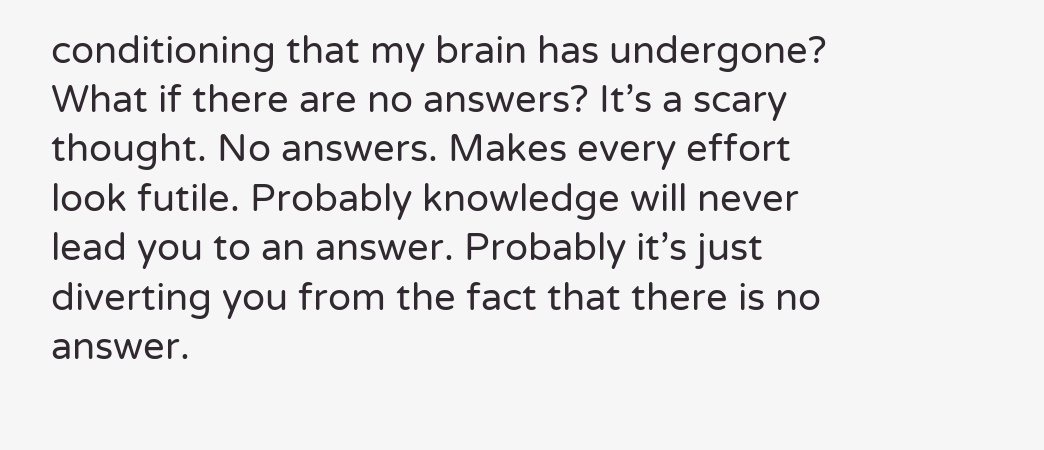conditioning that my brain has undergone? What if there are no answers? It’s a scary thought. No answers. Makes every effort look futile. Probably knowledge will never lead you to an answer. Probably it’s just diverting you from the fact that there is no answer.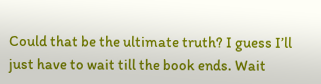Could that be the ultimate truth? I guess I’ll just have to wait till the book ends. Wait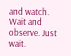and watch. Wait and observe. Just wait.